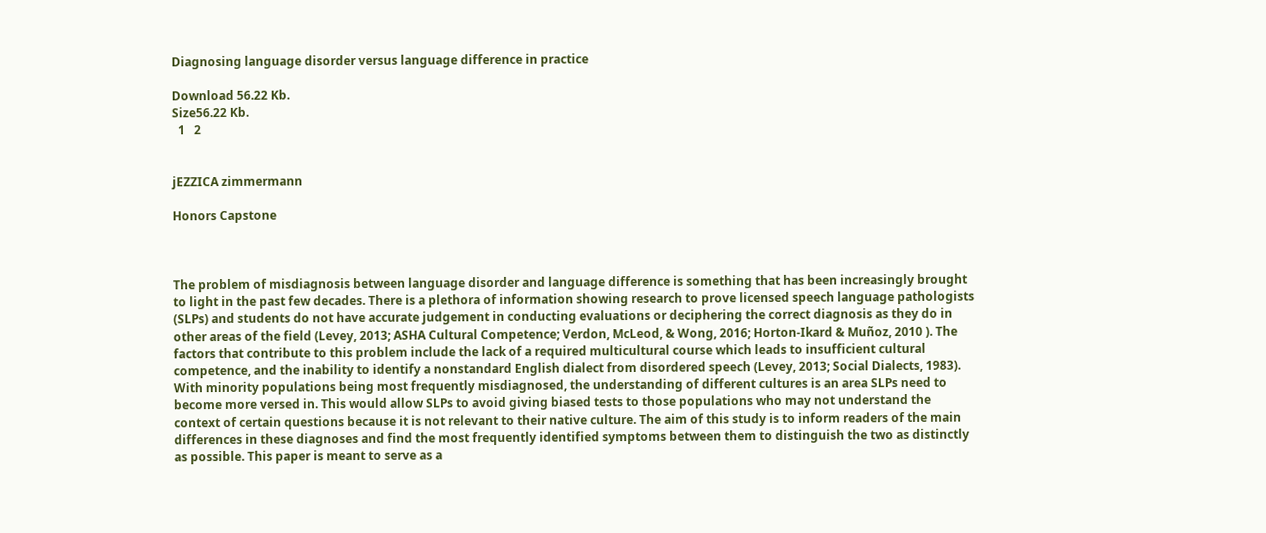Diagnosing language disorder versus language difference in practice

Download 56.22 Kb.
Size56.22 Kb.
  1   2


jEZZICA zimmermann

Honors Capstone



The problem of misdiagnosis between language disorder and language difference is something that has been increasingly brought to light in the past few decades. There is a plethora of information showing research to prove licensed speech language pathologists (SLPs) and students do not have accurate judgement in conducting evaluations or deciphering the correct diagnosis as they do in other areas of the field (Levey, 2013; ASHA Cultural Competence; Verdon, McLeod, & Wong, 2016; Horton-Ikard & Muñoz, 2010 ). The factors that contribute to this problem include the lack of a required multicultural course which leads to insufficient cultural competence, and the inability to identify a nonstandard English dialect from disordered speech (Levey, 2013; Social Dialects, 1983). With minority populations being most frequently misdiagnosed, the understanding of different cultures is an area SLPs need to become more versed in. This would allow SLPs to avoid giving biased tests to those populations who may not understand the context of certain questions because it is not relevant to their native culture. The aim of this study is to inform readers of the main differences in these diagnoses and find the most frequently identified symptoms between them to distinguish the two as distinctly as possible. This paper is meant to serve as a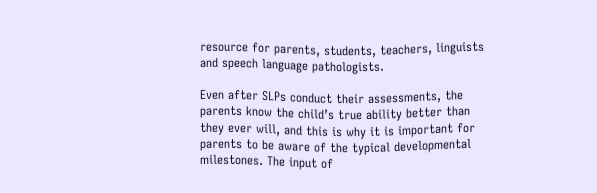resource for parents, students, teachers, linguists and speech language pathologists.

Even after SLPs conduct their assessments, the parents know the child’s true ability better than they ever will, and this is why it is important for parents to be aware of the typical developmental milestones. The input of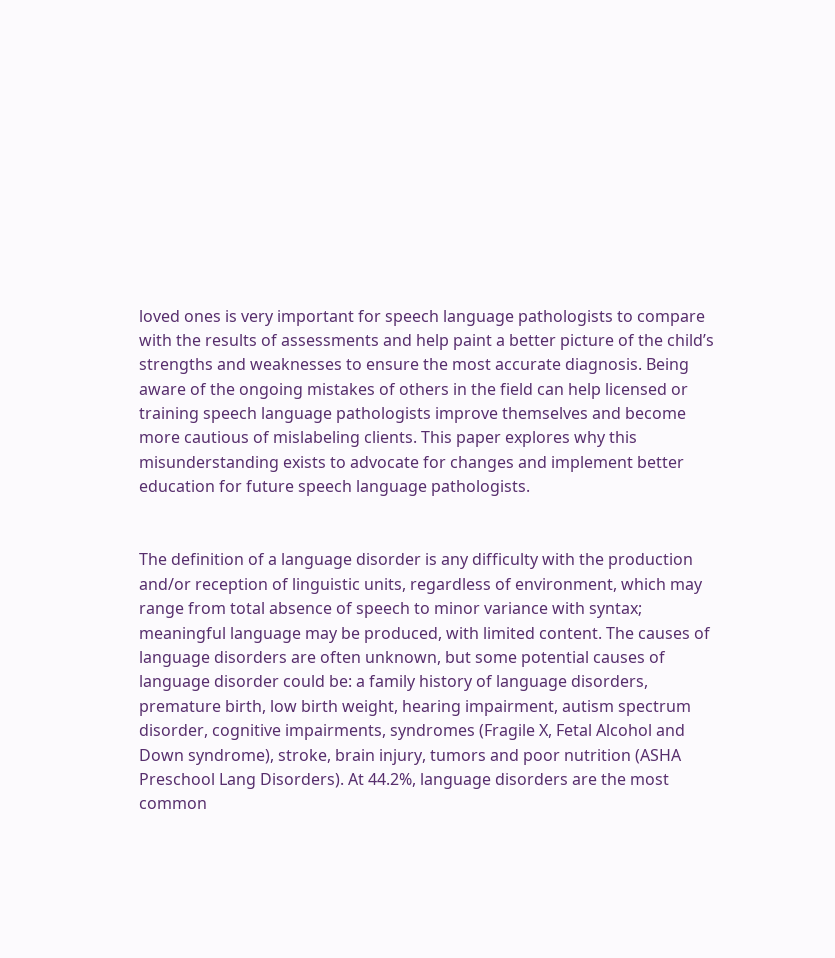loved ones is very important for speech language pathologists to compare with the results of assessments and help paint a better picture of the child’s strengths and weaknesses to ensure the most accurate diagnosis. Being aware of the ongoing mistakes of others in the field can help licensed or training speech language pathologists improve themselves and become more cautious of mislabeling clients. This paper explores why this misunderstanding exists to advocate for changes and implement better education for future speech language pathologists.


The definition of a language disorder is any difficulty with the production and/or reception of linguistic units, regardless of environment, which may range from total absence of speech to minor variance with syntax; meaningful language may be produced, with limited content. The causes of language disorders are often unknown, but some potential causes of language disorder could be: a family history of language disorders, premature birth, low birth weight, hearing impairment, autism spectrum disorder, cognitive impairments, syndromes (Fragile X, Fetal Alcohol and Down syndrome), stroke, brain injury, tumors and poor nutrition (ASHA Preschool Lang Disorders). At 44.2%, language disorders are the most common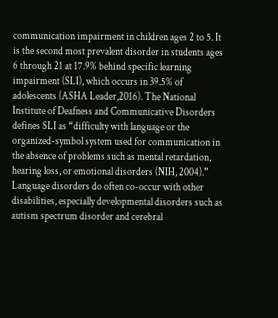communication impairment in children ages 2 to 5. It is the second most prevalent disorder in students ages 6 through 21 at 17.9% behind specific learning impairment (SLI), which occurs in 39.5% of adolescents (ASHA Leader,2016). The National Institute of Deafness and Communicative Disorders defines SLI as “difficulty with language or the organized-symbol system used for communication in the absence of problems such as mental retardation, hearing loss, or emotional disorders (NIH, 2004).” Language disorders do often co-occur with other disabilities, especially developmental disorders such as autism spectrum disorder and cerebral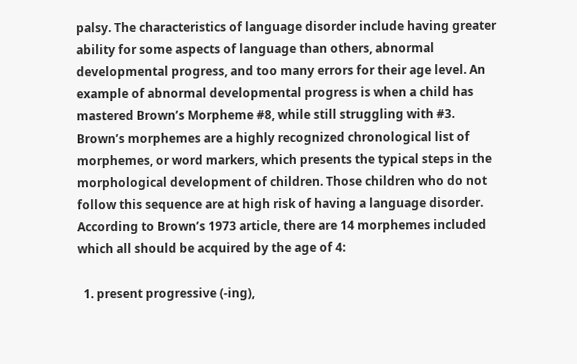palsy. The characteristics of language disorder include having greater ability for some aspects of language than others, abnormal developmental progress, and too many errors for their age level. An example of abnormal developmental progress is when a child has mastered Brown’s Morpheme #8, while still struggling with #3. Brown’s morphemes are a highly recognized chronological list of morphemes, or word markers, which presents the typical steps in the morphological development of children. Those children who do not follow this sequence are at high risk of having a language disorder. According to Brown’s 1973 article, there are 14 morphemes included which all should be acquired by the age of 4:

  1. present progressive (-ing),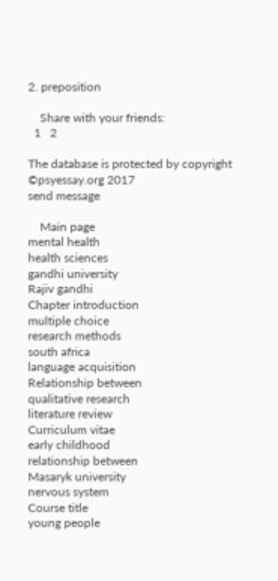2. preposition

    Share with your friends:
  1   2

The database is protected by copyright ©psyessay.org 2017
send message

    Main page
mental health
health sciences
gandhi university
Rajiv gandhi
Chapter introduction
multiple choice
research methods
south africa
language acquisition
Relationship between
qualitative research
literature review
Curriculum vitae
early childhood
relationship between
Masaryk university
nervous system
Course title
young people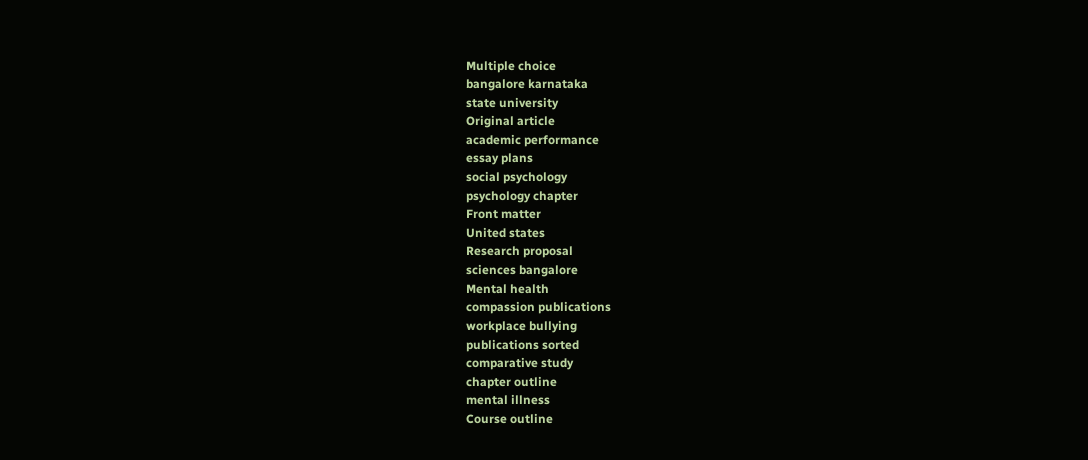Multiple choice
bangalore karnataka
state university
Original article
academic performance
essay plans
social psychology
psychology chapter
Front matter
United states
Research proposal
sciences bangalore
Mental health
compassion publications
workplace bullying
publications sorted
comparative study
chapter outline
mental illness
Course outline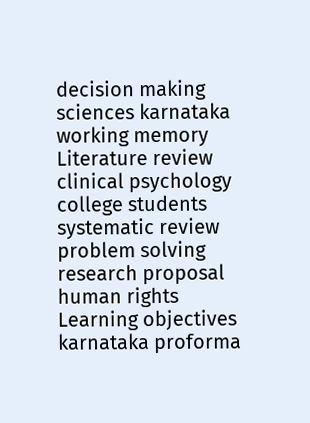decision making
sciences karnataka
working memory
Literature review
clinical psychology
college students
systematic review
problem solving
research proposal
human rights
Learning objectives
karnataka proforma